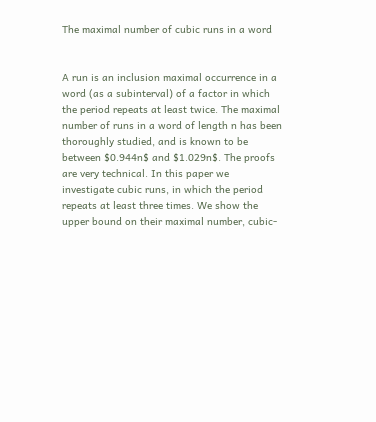The maximal number of cubic runs in a word


A run is an inclusion maximal occurrence in a word (as a subinterval) of a factor in which the period repeats at least twice. The maximal number of runs in a word of length n has been thoroughly studied, and is known to be between $0.944n$ and $1.029n$. The proofs are very technical. In this paper we investigate cubic runs, in which the period repeats at least three times. We show the upper bound on their maximal number, cubic-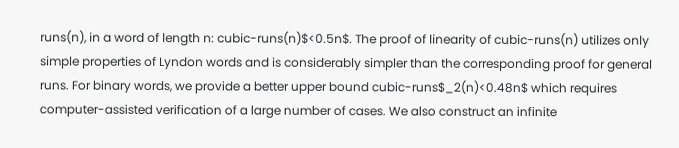runs(n), in a word of length n: cubic-runs(n)$<0.5n$. The proof of linearity of cubic-runs(n) utilizes only simple properties of Lyndon words and is considerably simpler than the corresponding proof for general runs. For binary words, we provide a better upper bound cubic-runs$_2(n)<0.48n$ which requires computer-assisted verification of a large number of cases. We also construct an infinite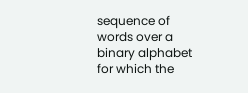sequence of words over a binary alphabet for which the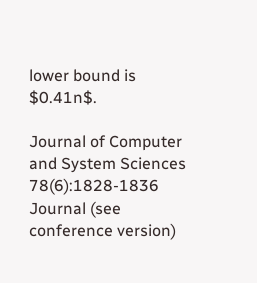lower bound is $0.41n$.

Journal of Computer and System Sciences 78(6):1828-1836
Journal (see conference version)